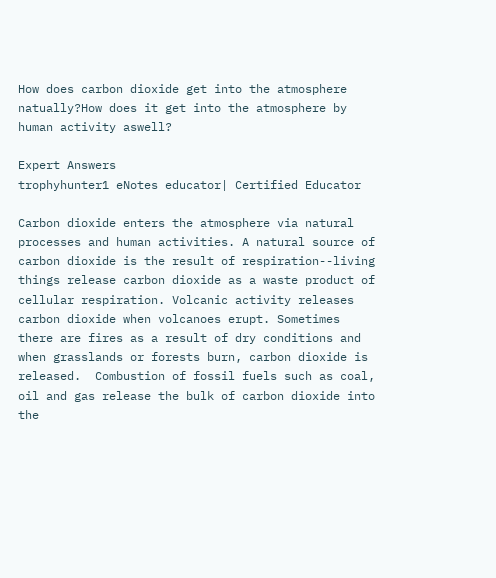How does carbon dioxide get into the atmosphere natually?How does it get into the atmosphere by human activity aswell?

Expert Answers
trophyhunter1 eNotes educator| Certified Educator

Carbon dioxide enters the atmosphere via natural processes and human activities. A natural source of carbon dioxide is the result of respiration--living things release carbon dioxide as a waste product of cellular respiration. Volcanic activity releases carbon dioxide when volcanoes erupt. Sometimes there are fires as a result of dry conditions and when grasslands or forests burn, carbon dioxide is released.  Combustion of fossil fuels such as coal, oil and gas release the bulk of carbon dioxide into the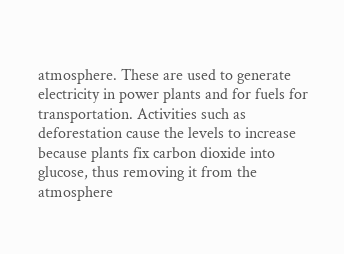atmosphere. These are used to generate electricity in power plants and for fuels for transportation. Activities such as deforestation cause the levels to increase because plants fix carbon dioxide into glucose, thus removing it from the atmosphere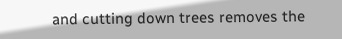and cutting down trees removes the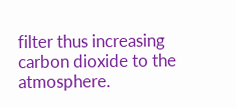filter thus increasing carbon dioxide to the atmosphere.